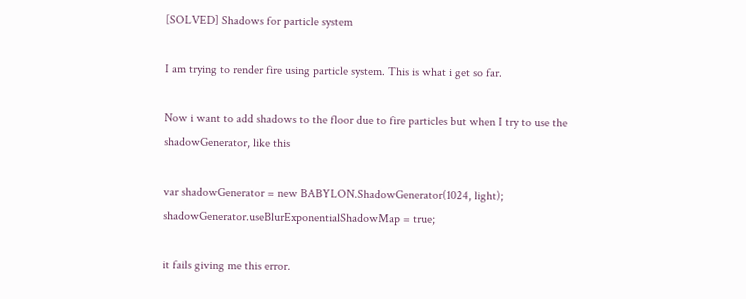[SOLVED] Shadows for particle system

I am trying to render fire using particle system. This is what i get so far.

Now i want to add shadows to the floor due to fire particles but when I try to use the shadowGenerator, like this

var shadowGenerator = new BABYLON.ShadowGenerator(1024, light);
shadowGenerator.useBlurExponentialShadowMap = true;

it fails giving me this error.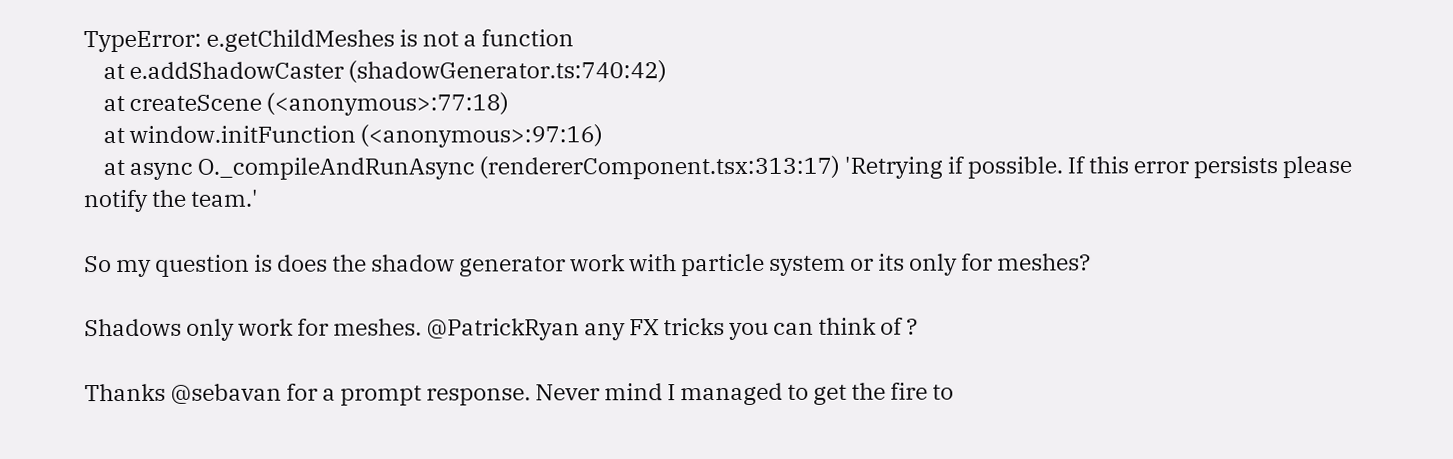TypeError: e.getChildMeshes is not a function
    at e.addShadowCaster (shadowGenerator.ts:740:42)
    at createScene (<anonymous>:77:18)
    at window.initFunction (<anonymous>:97:16)
    at async O._compileAndRunAsync (rendererComponent.tsx:313:17) 'Retrying if possible. If this error persists please notify the team.'

So my question is does the shadow generator work with particle system or its only for meshes?

Shadows only work for meshes. @PatrickRyan any FX tricks you can think of ?

Thanks @sebavan for a prompt response. Never mind I managed to get the fire to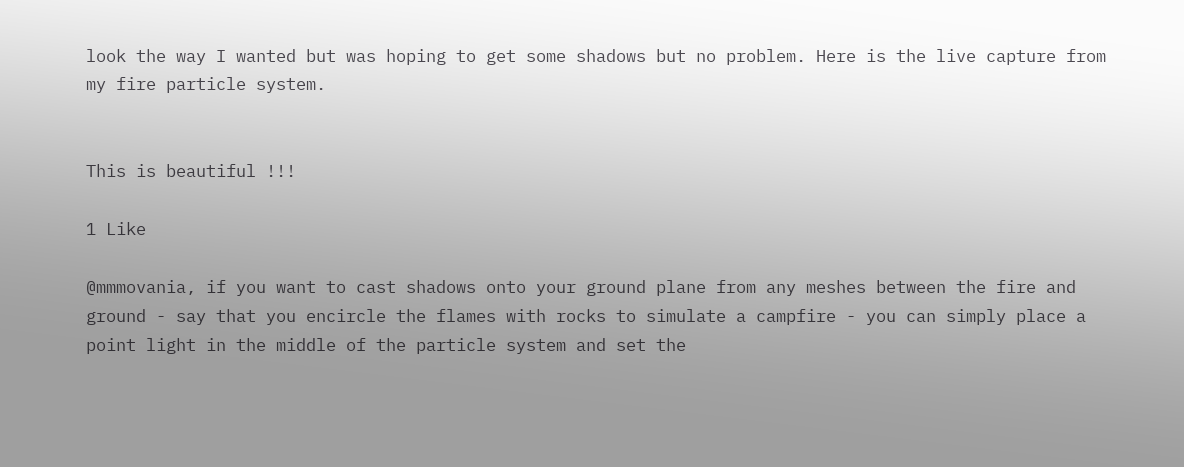look the way I wanted but was hoping to get some shadows but no problem. Here is the live capture from my fire particle system.


This is beautiful !!!

1 Like

@mmmovania, if you want to cast shadows onto your ground plane from any meshes between the fire and ground - say that you encircle the flames with rocks to simulate a campfire - you can simply place a point light in the middle of the particle system and set the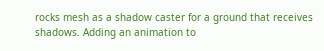rocks mesh as a shadow caster for a ground that receives shadows. Adding an animation to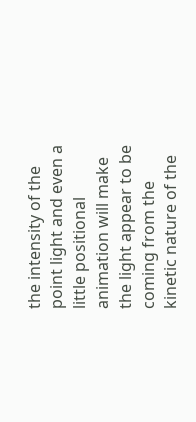the intensity of the point light and even a little positional animation will make the light appear to be coming from the kinetic nature of the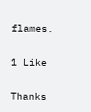flames.

1 Like

Thanks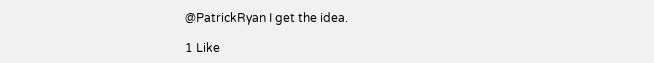@PatrickRyan I get the idea.

1 Like